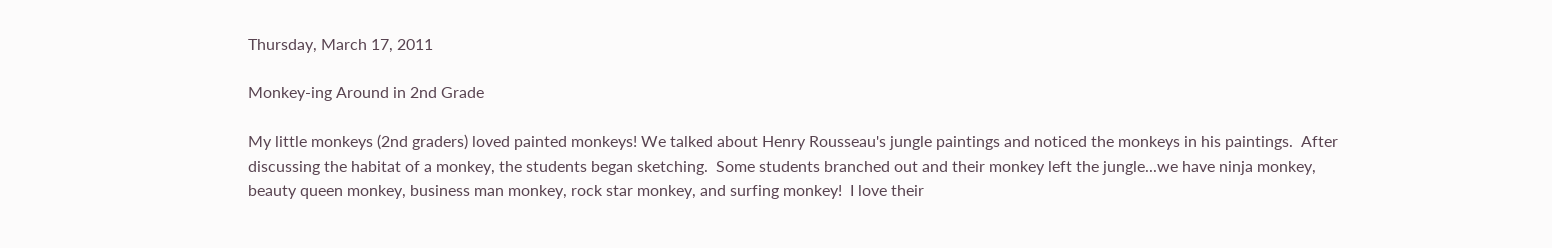Thursday, March 17, 2011

Monkey-ing Around in 2nd Grade

My little monkeys (2nd graders) loved painted monkeys! We talked about Henry Rousseau's jungle paintings and noticed the monkeys in his paintings.  After discussing the habitat of a monkey, the students began sketching.  Some students branched out and their monkey left the jungle...we have ninja monkey, beauty queen monkey, business man monkey, rock star monkey, and surfing monkey!  I love their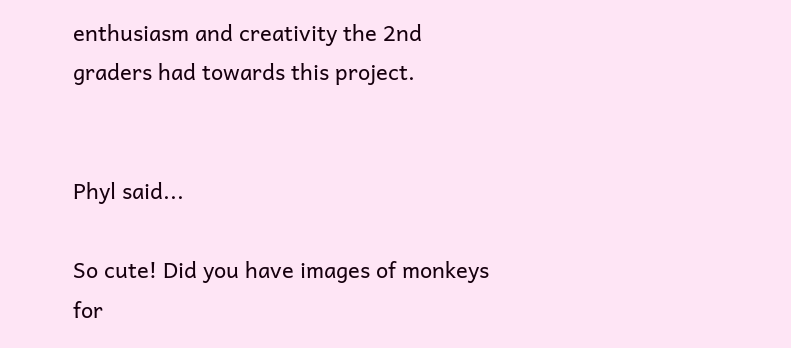enthusiasm and creativity the 2nd graders had towards this project.


Phyl said...

So cute! Did you have images of monkeys for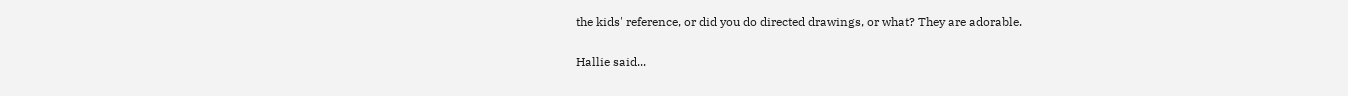the kids' reference, or did you do directed drawings, or what? They are adorable.

Hallie said...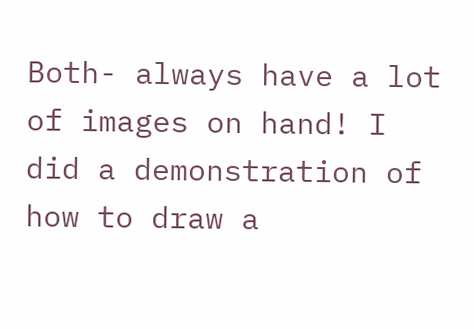Both- always have a lot of images on hand! I did a demonstration of how to draw a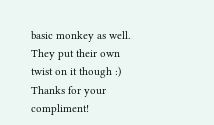basic monkey as well. They put their own twist on it though :) Thanks for your compliment!